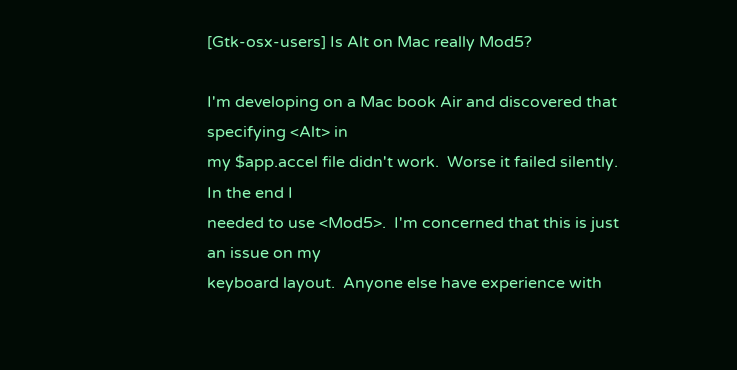[Gtk-osx-users] Is Alt on Mac really Mod5?

I'm developing on a Mac book Air and discovered that specifying <Alt> in
my $app.accel file didn't work.  Worse it failed silently.  In the end I
needed to use <Mod5>.  I'm concerned that this is just an issue on my
keyboard layout.  Anyone else have experience with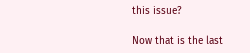this issue?

Now that is the last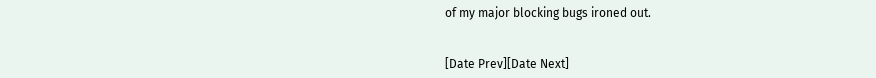of my major blocking bugs ironed out.


[Date Prev][Date Next]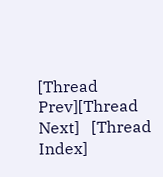[Thread Prev][Thread Next]   [Thread Index]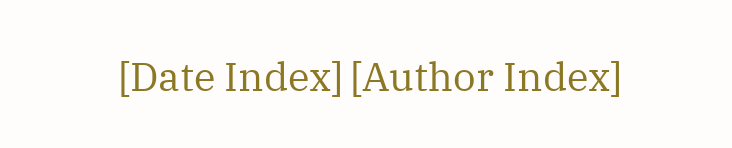[Date Index] [Author Index]